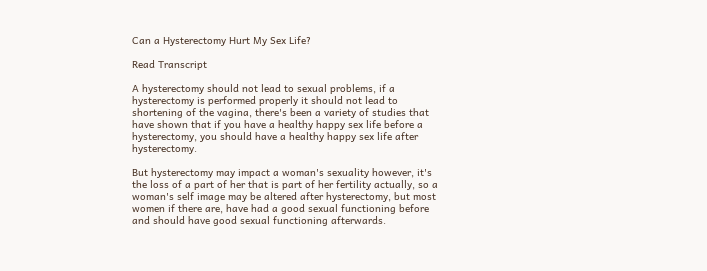Can a Hysterectomy Hurt My Sex Life?

Read Transcript

A hysterectomy should not lead to sexual problems, if a hysterectomy is performed properly it should not lead to shortening of the vagina, there's been a variety of studies that have shown that if you have a healthy happy sex life before a hysterectomy, you should have a healthy happy sex life after hysterectomy.

But hysterectomy may impact a woman's sexuality however, it's the loss of a part of her that is part of her fertility actually, so a woman's self image may be altered after hysterectomy, but most women if there are, have had a good sexual functioning before and should have good sexual functioning afterwards.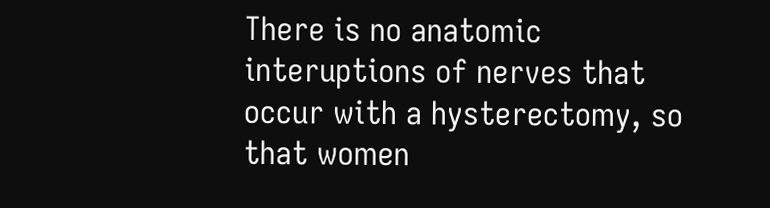There is no anatomic interuptions of nerves that occur with a hysterectomy, so that women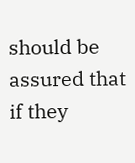should be assured that if they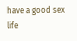have a good sex life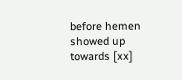before hemen showed up towards [xx]